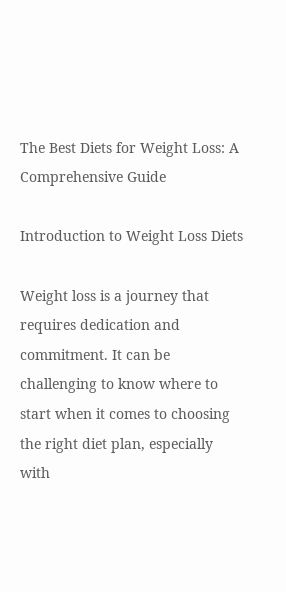The Best Diets for Weight Loss: A Comprehensive Guide

Introduction to Weight Loss Diets

Weight loss is a journey that requires dedication and commitment. It can be challenging to know where to start when it comes to choosing the right diet plan, especially with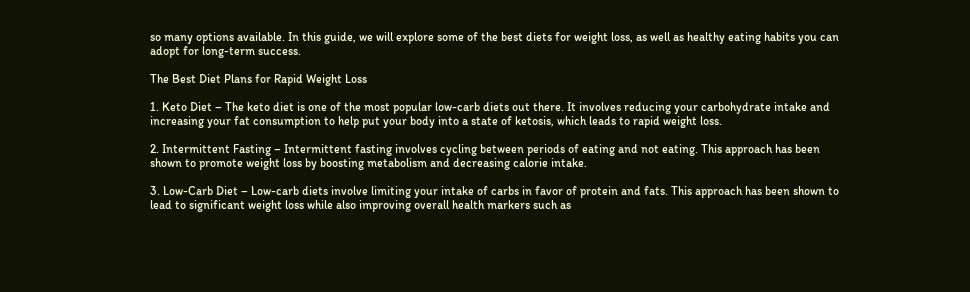so many options available. In this guide, we will explore some of the best diets for weight loss, as well as healthy eating habits you can adopt for long-term success.

The Best Diet Plans for Rapid Weight Loss

1. Keto Diet – The keto diet is one of the most popular low-carb diets out there. It involves reducing your carbohydrate intake and increasing your fat consumption to help put your body into a state of ketosis, which leads to rapid weight loss.

2. Intermittent Fasting – Intermittent fasting involves cycling between periods of eating and not eating. This approach has been shown to promote weight loss by boosting metabolism and decreasing calorie intake.

3. Low-Carb Diet – Low-carb diets involve limiting your intake of carbs in favor of protein and fats. This approach has been shown to lead to significant weight loss while also improving overall health markers such as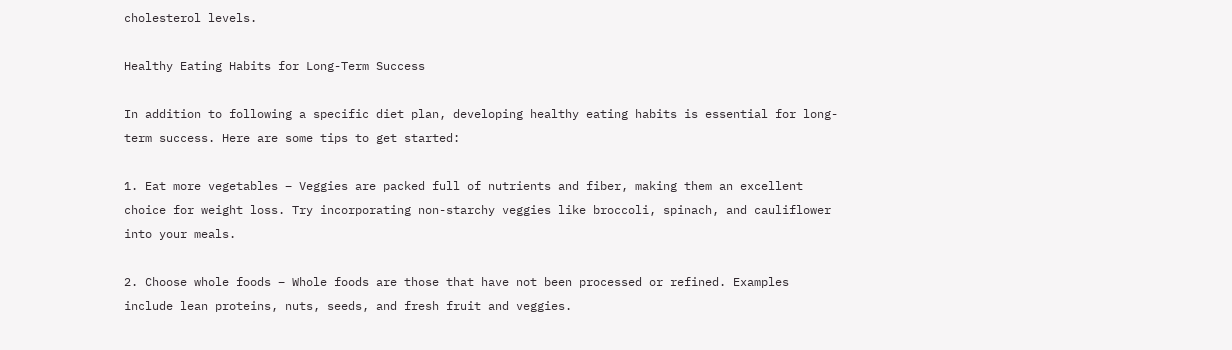cholesterol levels.

Healthy Eating Habits for Long-Term Success

In addition to following a specific diet plan, developing healthy eating habits is essential for long-term success. Here are some tips to get started:

1. Eat more vegetables – Veggies are packed full of nutrients and fiber, making them an excellent choice for weight loss. Try incorporating non-starchy veggies like broccoli, spinach, and cauliflower into your meals.

2. Choose whole foods – Whole foods are those that have not been processed or refined. Examples include lean proteins, nuts, seeds, and fresh fruit and veggies.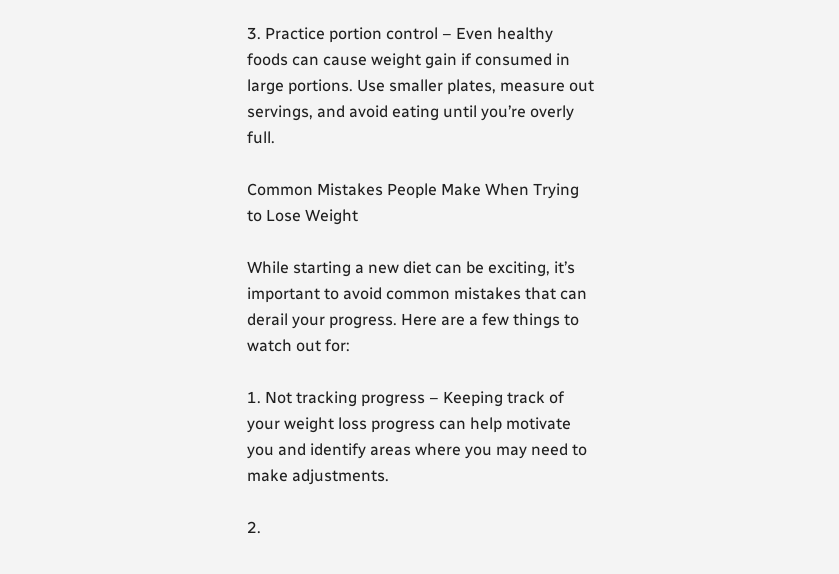3. Practice portion control – Even healthy foods can cause weight gain if consumed in large portions. Use smaller plates, measure out servings, and avoid eating until you’re overly full.

Common Mistakes People Make When Trying to Lose Weight

While starting a new diet can be exciting, it’s important to avoid common mistakes that can derail your progress. Here are a few things to watch out for:

1. Not tracking progress – Keeping track of your weight loss progress can help motivate you and identify areas where you may need to make adjustments.

2.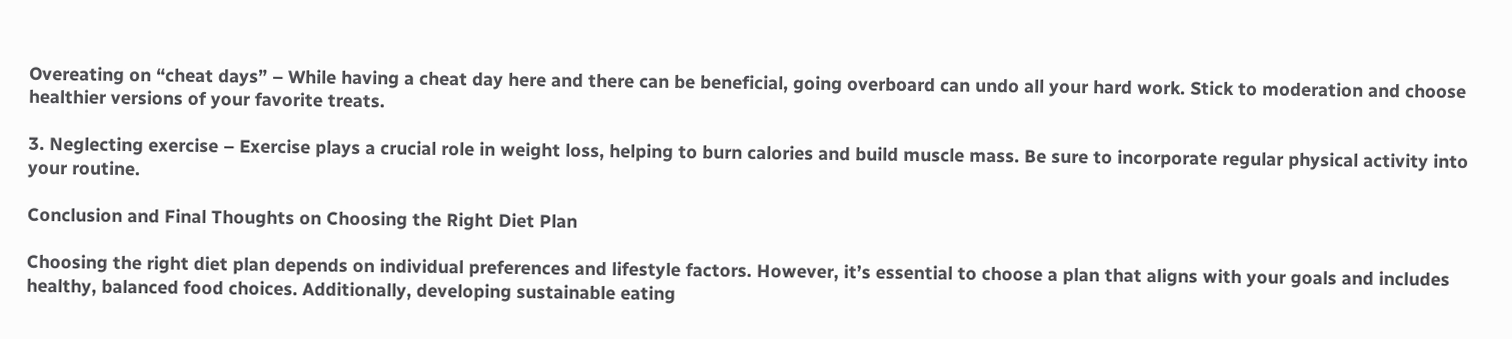Overeating on “cheat days” – While having a cheat day here and there can be beneficial, going overboard can undo all your hard work. Stick to moderation and choose healthier versions of your favorite treats.

3. Neglecting exercise – Exercise plays a crucial role in weight loss, helping to burn calories and build muscle mass. Be sure to incorporate regular physical activity into your routine.

Conclusion and Final Thoughts on Choosing the Right Diet Plan

Choosing the right diet plan depends on individual preferences and lifestyle factors. However, it’s essential to choose a plan that aligns with your goals and includes healthy, balanced food choices. Additionally, developing sustainable eating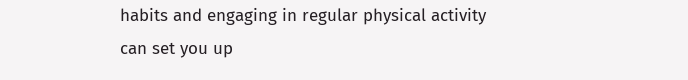habits and engaging in regular physical activity can set you up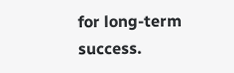for long-term success.